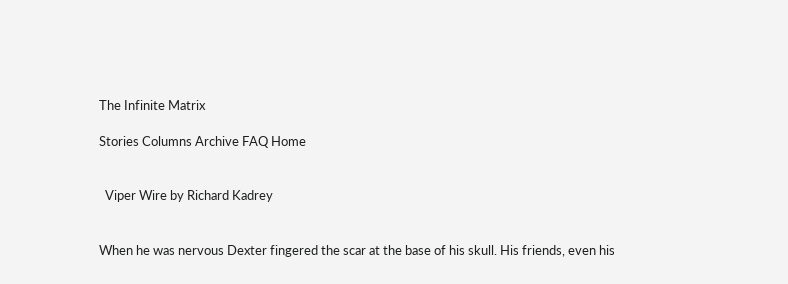The Infinite Matrix

Stories Columns Archive FAQ Home


  Viper Wire by Richard Kadrey


When he was nervous Dexter fingered the scar at the base of his skull. His friends, even his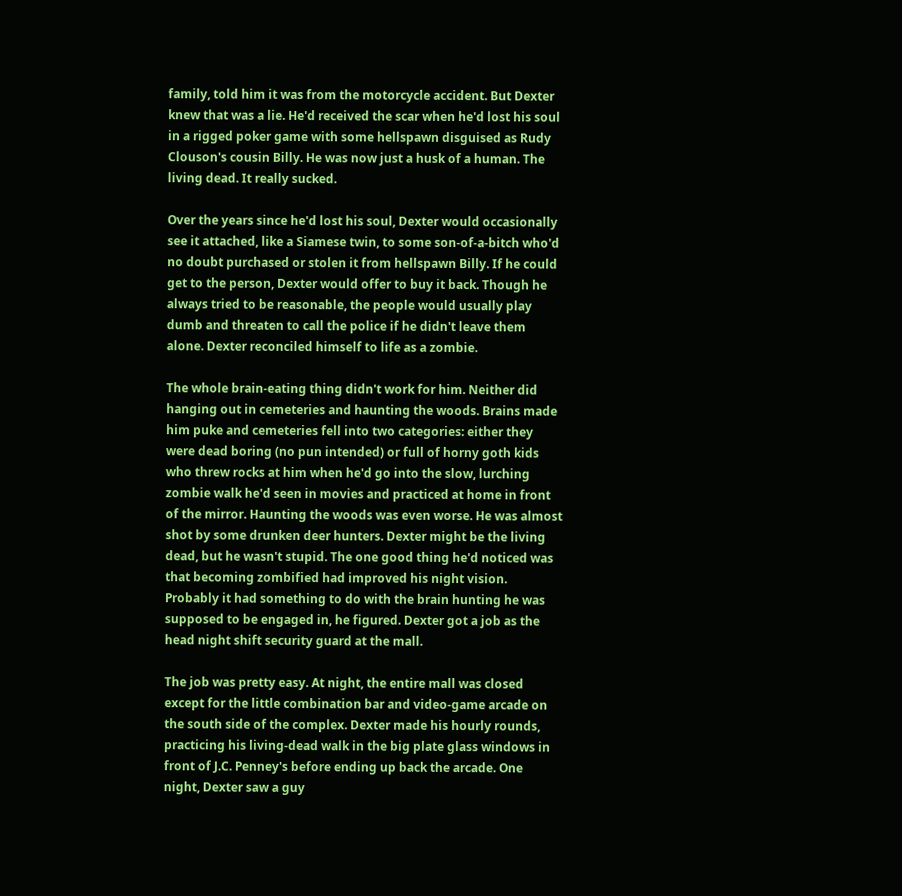family, told him it was from the motorcycle accident. But Dexter knew that was a lie. He'd received the scar when he'd lost his soul in a rigged poker game with some hellspawn disguised as Rudy Clouson's cousin Billy. He was now just a husk of a human. The living dead. It really sucked.

Over the years since he'd lost his soul, Dexter would occasionally see it attached, like a Siamese twin, to some son-of-a-bitch who'd no doubt purchased or stolen it from hellspawn Billy. If he could get to the person, Dexter would offer to buy it back. Though he always tried to be reasonable, the people would usually play dumb and threaten to call the police if he didn't leave them alone. Dexter reconciled himself to life as a zombie.

The whole brain-eating thing didn't work for him. Neither did hanging out in cemeteries and haunting the woods. Brains made him puke and cemeteries fell into two categories: either they were dead boring (no pun intended) or full of horny goth kids who threw rocks at him when he'd go into the slow, lurching zombie walk he'd seen in movies and practiced at home in front of the mirror. Haunting the woods was even worse. He was almost shot by some drunken deer hunters. Dexter might be the living dead, but he wasn't stupid. The one good thing he'd noticed was that becoming zombified had improved his night vision. Probably it had something to do with the brain hunting he was supposed to be engaged in, he figured. Dexter got a job as the head night shift security guard at the mall.

The job was pretty easy. At night, the entire mall was closed except for the little combination bar and video-game arcade on the south side of the complex. Dexter made his hourly rounds, practicing his living-dead walk in the big plate glass windows in front of J.C. Penney's before ending up back the arcade. One night, Dexter saw a guy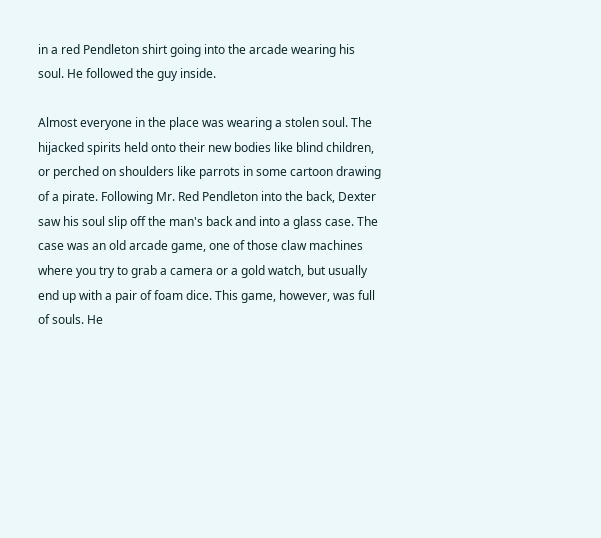in a red Pendleton shirt going into the arcade wearing his soul. He followed the guy inside.

Almost everyone in the place was wearing a stolen soul. The hijacked spirits held onto their new bodies like blind children, or perched on shoulders like parrots in some cartoon drawing of a pirate. Following Mr. Red Pendleton into the back, Dexter saw his soul slip off the man's back and into a glass case. The case was an old arcade game, one of those claw machines where you try to grab a camera or a gold watch, but usually end up with a pair of foam dice. This game, however, was full of souls. He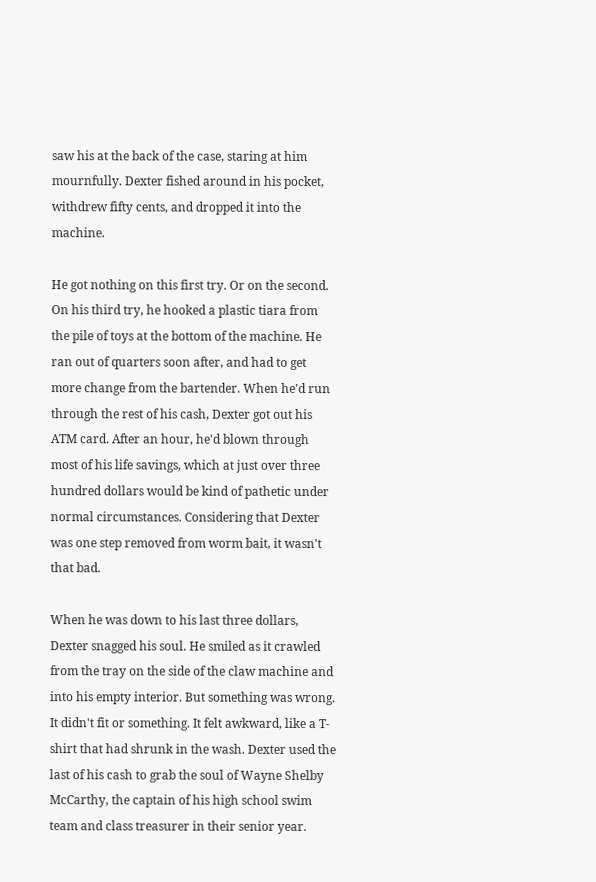saw his at the back of the case, staring at him mournfully. Dexter fished around in his pocket, withdrew fifty cents, and dropped it into the machine.

He got nothing on this first try. Or on the second. On his third try, he hooked a plastic tiara from the pile of toys at the bottom of the machine. He ran out of quarters soon after, and had to get more change from the bartender. When he'd run through the rest of his cash, Dexter got out his ATM card. After an hour, he'd blown through most of his life savings, which at just over three hundred dollars would be kind of pathetic under normal circumstances. Considering that Dexter was one step removed from worm bait, it wasn't that bad.

When he was down to his last three dollars, Dexter snagged his soul. He smiled as it crawled from the tray on the side of the claw machine and into his empty interior. But something was wrong. It didn't fit or something. It felt awkward, like a T-shirt that had shrunk in the wash. Dexter used the last of his cash to grab the soul of Wayne Shelby McCarthy, the captain of his high school swim team and class treasurer in their senior year.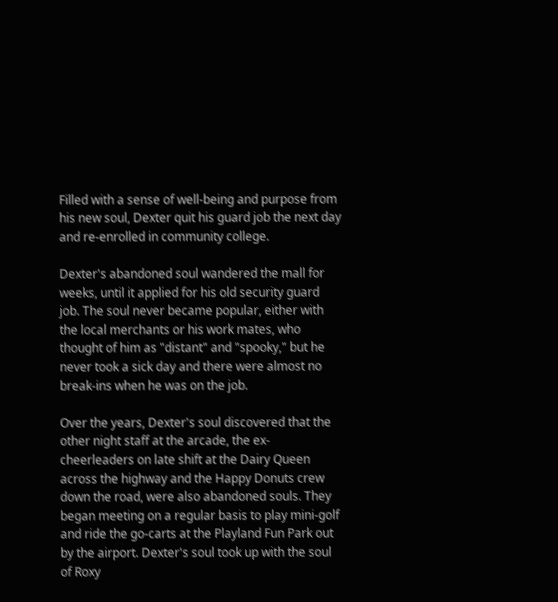Filled with a sense of well-being and purpose from his new soul, Dexter quit his guard job the next day and re-enrolled in community college.

Dexter's abandoned soul wandered the mall for weeks, until it applied for his old security guard job. The soul never became popular, either with the local merchants or his work mates, who thought of him as "distant" and "spooky," but he never took a sick day and there were almost no break-ins when he was on the job.

Over the years, Dexter's soul discovered that the other night staff at the arcade, the ex-cheerleaders on late shift at the Dairy Queen across the highway and the Happy Donuts crew down the road, were also abandoned souls. They began meeting on a regular basis to play mini-golf and ride the go-carts at the Playland Fun Park out by the airport. Dexter's soul took up with the soul of Roxy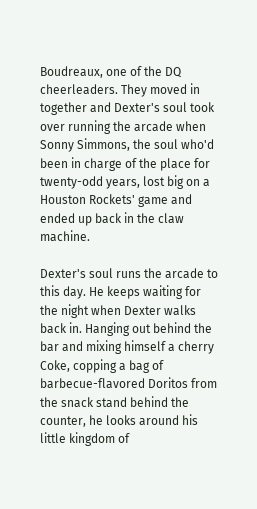Boudreaux, one of the DQ cheerleaders. They moved in together and Dexter's soul took over running the arcade when Sonny Simmons, the soul who'd been in charge of the place for twenty-odd years, lost big on a Houston Rockets' game and ended up back in the claw machine.

Dexter's soul runs the arcade to this day. He keeps waiting for the night when Dexter walks back in. Hanging out behind the bar and mixing himself a cherry Coke, copping a bag of barbecue-flavored Doritos from the snack stand behind the counter, he looks around his little kingdom of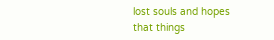lost souls and hopes that things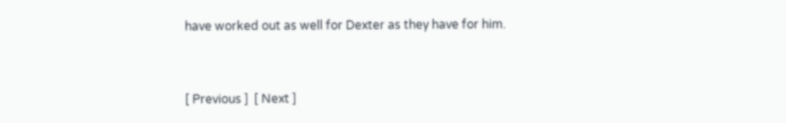have worked out as well for Dexter as they have for him.


[ Previous ]  [ Next ]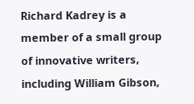Richard Kadrey is a member of a small group of innovative writers, including William Gibson,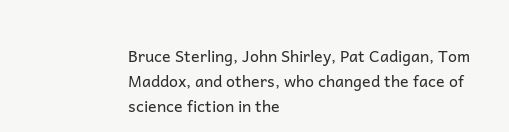Bruce Sterling, John Shirley, Pat Cadigan, Tom Maddox, and others, who changed the face of science fiction in the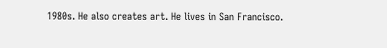1980s. He also creates art. He lives in San Francisco.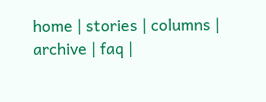home | stories | columns | archive | faq |